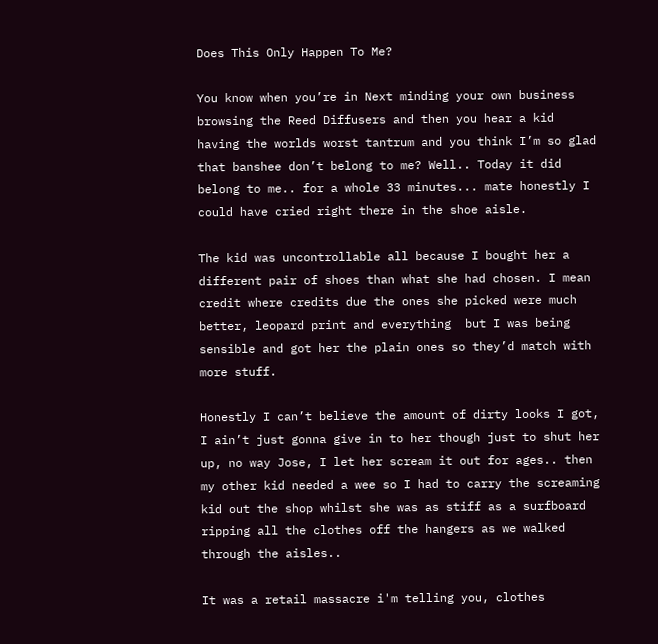Does This Only Happen To Me?

You know when you’re in Next minding your own business browsing the Reed Diffusers and then you hear a kid having the worlds worst tantrum and you think I’m so glad that banshee don’t belong to me? Well.. Today it did belong to me.. for a whole 33 minutes... mate honestly I could have cried right there in the shoe aisle.

The kid was uncontrollable all because I bought her a different pair of shoes than what she had chosen. I mean credit where credits due the ones she picked were much better, leopard print and everything  but I was being sensible and got her the plain ones so they’d match with more stuff.

Honestly I can’t believe the amount of dirty looks I got, I ain’t just gonna give in to her though just to shut her up, no way Jose, I let her scream it out for ages.. then my other kid needed a wee so I had to carry the screaming kid out the shop whilst she was as stiff as a surfboard ripping all the clothes off the hangers as we walked through the aisles..

It was a retail massacre i'm telling you, clothes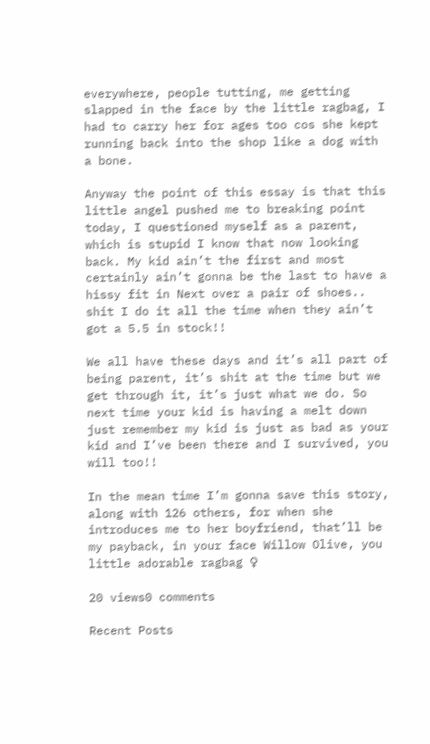everywhere, people tutting, me getting slapped in the face by the little ragbag, I had to carry her for ages too cos she kept running back into the shop like a dog with a bone.

Anyway the point of this essay is that this little angel pushed me to breaking point today, I questioned myself as a parent, which is stupid I know that now looking back. My kid ain’t the first and most certainly ain’t gonna be the last to have a hissy fit in Next over a pair of shoes.. shit I do it all the time when they ain’t got a 5.5 in stock!!

We all have these days and it’s all part of being parent, it’s shit at the time but we get through it, it’s just what we do. So next time your kid is having a melt down just remember my kid is just as bad as your kid and I’ve been there and I survived, you will too!!

In the mean time I’m gonna save this story, along with 126 others, for when she introduces me to her boyfriend, that’ll be my payback, in your face Willow Olive, you little adorable ragbag ♀

20 views0 comments

Recent Posts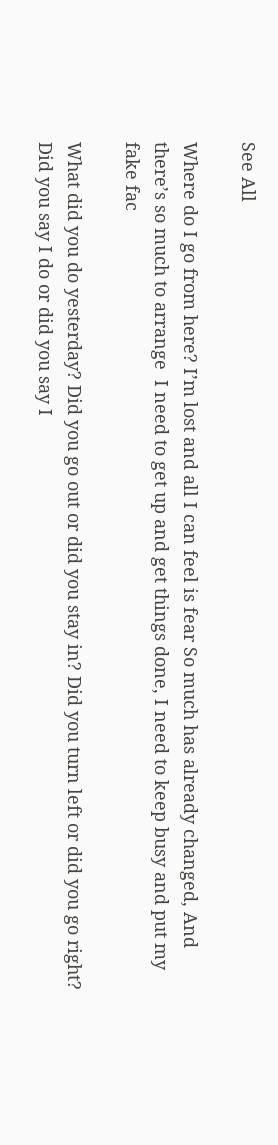See All

Where do I go from here? I’m lost and all I can feel is fear So much has already changed, And there’s so much to arrange  I need to get up and get things done, I need to keep busy and put my fake fac

What did you do yesterday? Did you go out or did you stay in? Did you turn left or did you go right? Did you say I do or did you say I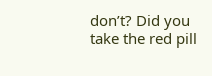don’t? Did you take the red pill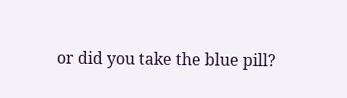or did you take the blue pill?